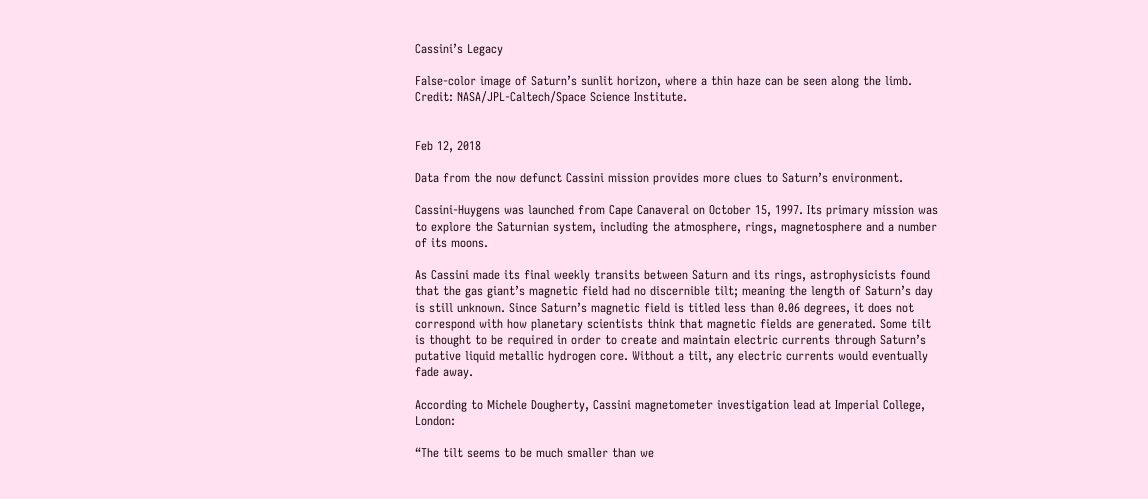Cassini’s Legacy

False-color image of Saturn’s sunlit horizon, where a thin haze can be seen along the limb. Credit: NASA/JPL-Caltech/Space Science Institute.


Feb 12, 2018

Data from the now defunct Cassini mission provides more clues to Saturn’s environment.

Cassini-Huygens was launched from Cape Canaveral on October 15, 1997. Its primary mission was to explore the Saturnian system, including the atmosphere, rings, magnetosphere and a number of its moons.

As Cassini made its final weekly transits between Saturn and its rings, astrophysicists found that the gas giant’s magnetic field had no discernible tilt; meaning the length of Saturn’s day is still unknown. Since Saturn’s magnetic field is titled less than 0.06 degrees, it does not correspond with how planetary scientists think that magnetic fields are generated. Some tilt is thought to be required in order to create and maintain electric currents through Saturn’s putative liquid metallic hydrogen core. Without a tilt, any electric currents would eventually fade away.

According to Michele Dougherty, Cassini magnetometer investigation lead at Imperial College, London:

“The tilt seems to be much smaller than we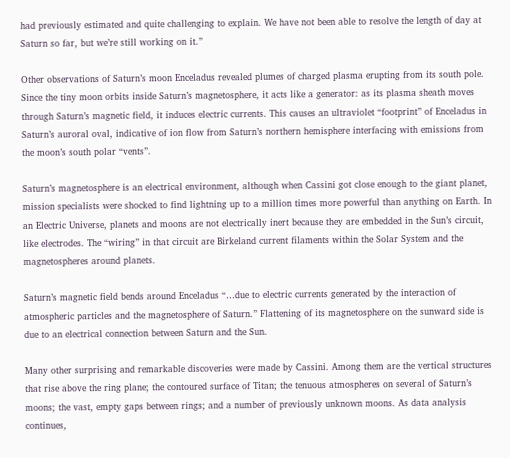had previously estimated and quite challenging to explain. We have not been able to resolve the length of day at Saturn so far, but we’re still working on it.”

Other observations of Saturn’s moon Enceladus revealed plumes of charged plasma erupting from its south pole. Since the tiny moon orbits inside Saturn’s magnetosphere, it acts like a generator: as its plasma sheath moves through Saturn’s magnetic field, it induces electric currents. This causes an ultraviolet “footprint” of Enceladus in Saturn’s auroral oval, indicative of ion flow from Saturn’s northern hemisphere interfacing with emissions from the moon’s south polar “vents”.

Saturn’s magnetosphere is an electrical environment, although when Cassini got close enough to the giant planet, mission specialists were shocked to find lightning up to a million times more powerful than anything on Earth. In an Electric Universe, planets and moons are not electrically inert because they are embedded in the Sun’s circuit, like electrodes. The “wiring” in that circuit are Birkeland current filaments within the Solar System and the magnetospheres around planets.

Saturn’s magnetic field bends around Enceladus “…due to electric currents generated by the interaction of atmospheric particles and the magnetosphere of Saturn.” Flattening of its magnetosphere on the sunward side is due to an electrical connection between Saturn and the Sun.

Many other surprising and remarkable discoveries were made by Cassini. Among them are the vertical structures that rise above the ring plane; the contoured surface of Titan; the tenuous atmospheres on several of Saturn’s moons; the vast, empty gaps between rings; and a number of previously unknown moons. As data analysis continues,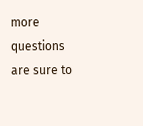more questions are sure to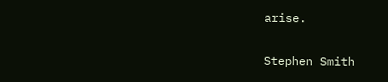arise.

Stephen Smith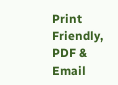Print Friendly, PDF & Email